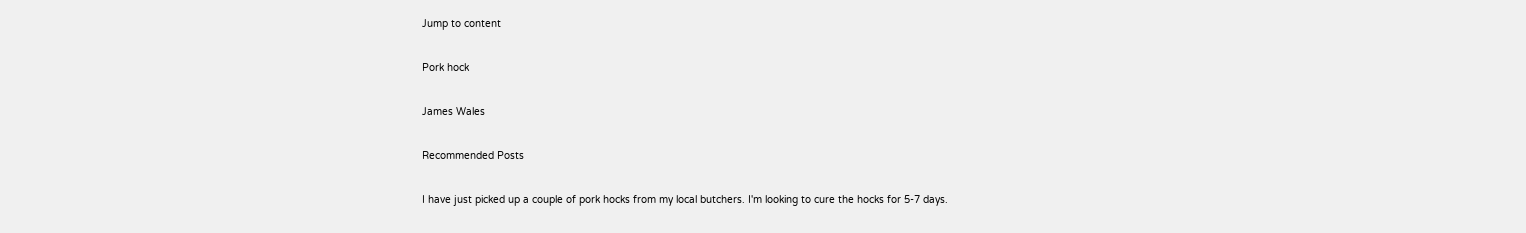Jump to content

Pork hock

James Wales

Recommended Posts

I have just picked up a couple of pork hocks from my local butchers. I'm looking to cure the hocks for 5-7 days.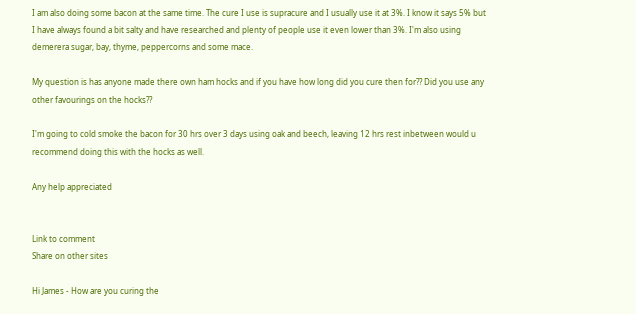I am also doing some bacon at the same time. The cure I use is supracure and I usually use it at 3%. I know it says 5% but I have always found a bit salty and have researched and plenty of people use it even lower than 3%. I'm also using demerera sugar, bay, thyme, peppercorns and some mace.

My question is has anyone made there own ham hocks and if you have how long did you cure then for?? Did you use any other favourings on the hocks??

I'm going to cold smoke the bacon for 30 hrs over 3 days using oak and beech, leaving 12 hrs rest inbetween would u recommend doing this with the hocks as well.

Any help appreciated


Link to comment
Share on other sites

Hi James - How are you curing the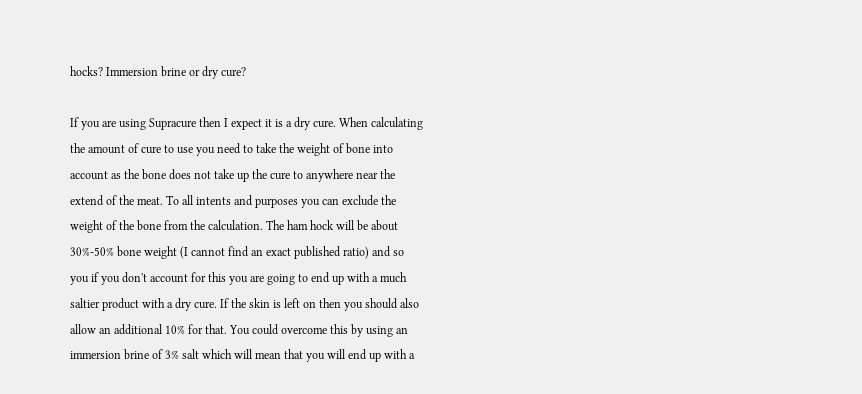hocks? Immersion brine or dry cure?

If you are using Supracure then I expect it is a dry cure. When calculating the amount of cure to use you need to take the weight of bone into account as the bone does not take up the cure to anywhere near the extend of the meat. To all intents and purposes you can exclude the weight of the bone from the calculation. The ham hock will be about 30%-50% bone weight (I cannot find an exact published ratio) and so you if you don't account for this you are going to end up with a much saltier product with a dry cure. If the skin is left on then you should also allow an additional 10% for that. You could overcome this by using an immersion brine of 3% salt which will mean that you will end up with a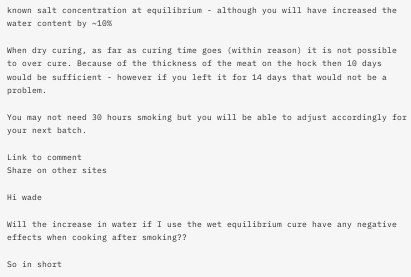known salt concentration at equilibrium - although you will have increased the water content by ~10%

When dry curing, as far as curing time goes (within reason) it is not possible to over cure. Because of the thickness of the meat on the hock then 10 days would be sufficient - however if you left it for 14 days that would not be a problem.

You may not need 30 hours smoking but you will be able to adjust accordingly for your next batch.

Link to comment
Share on other sites

Hi wade

Will the increase in water if I use the wet equilibrium cure have any negative effects when cooking after smoking??

So in short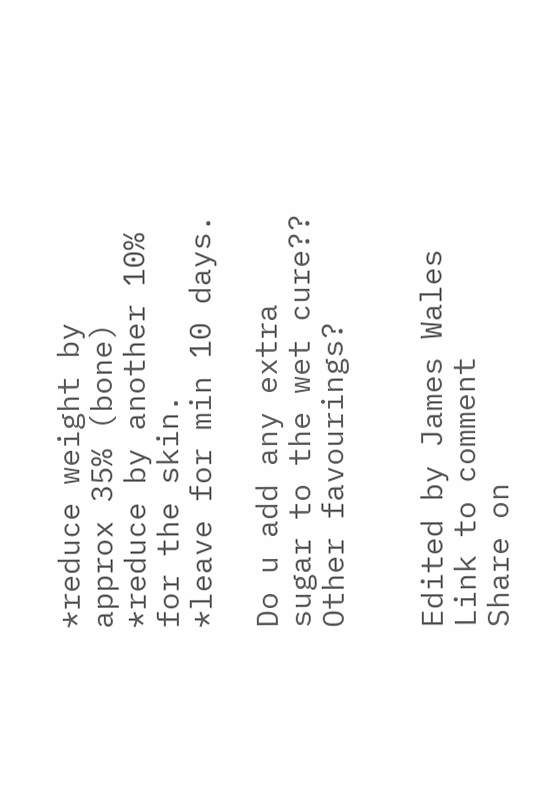*reduce weight by approx 35% (bone)   *reduce by another 10% for the skin.      *leave for min 10 days.

Do u add any extra sugar to the wet cure?? Other favourings?


Edited by James Wales
Link to comment
Share on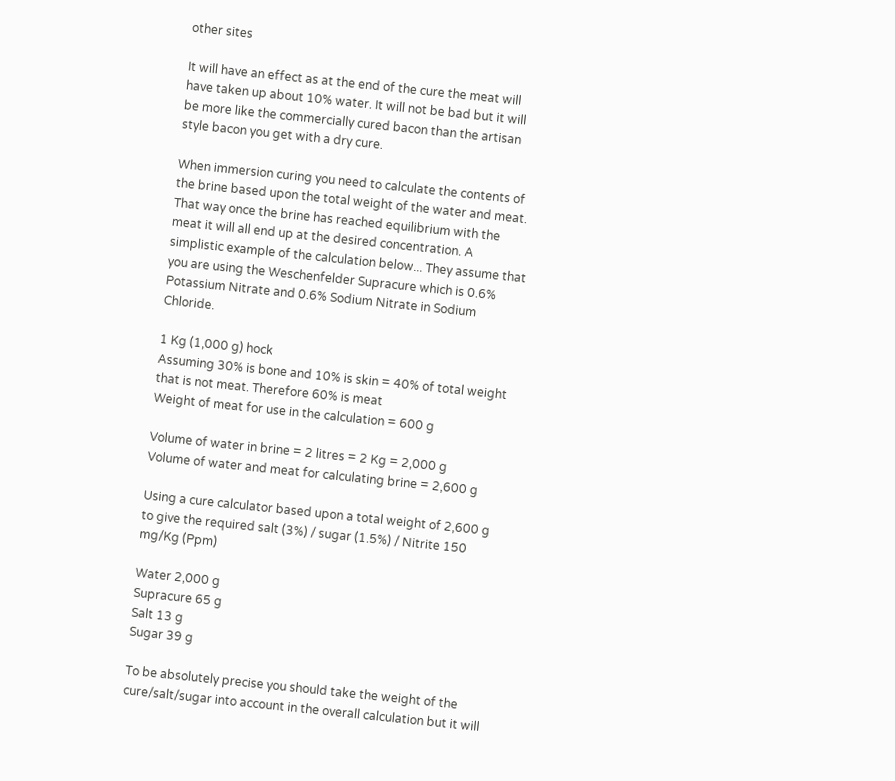other sites

It will have an effect as at the end of the cure the meat will have taken up about 10% water. It will not be bad but it will be more like the commercially cured bacon than the artisan style bacon you get with a dry cure.

When immersion curing you need to calculate the contents of the brine based upon the total weight of the water and meat. That way once the brine has reached equilibrium with the meat it will all end up at the desired concentration. A simplistic example of the calculation below... They assume that you are using the Weschenfelder Supracure which is 0.6% Potassium Nitrate and 0.6% Sodium Nitrate in Sodium Chloride.

1 Kg (1,000 g) hock
Assuming 30% is bone and 10% is skin = 40% of total weight that is not meat. Therefore 60% is meat
Weight of meat for use in the calculation = 600 g

Volume of water in brine = 2 litres = 2 Kg = 2,000 g
Volume of water and meat for calculating brine = 2,600 g

Using a cure calculator based upon a total weight of 2,600 g to give the required salt (3%) / sugar (1.5%) / Nitrite 150 mg/Kg (Ppm)

Water 2,000 g
Supracure 65 g
Salt 13 g
Sugar 39 g

To be absolutely precise you should take the weight of the cure/salt/sugar into account in the overall calculation but it will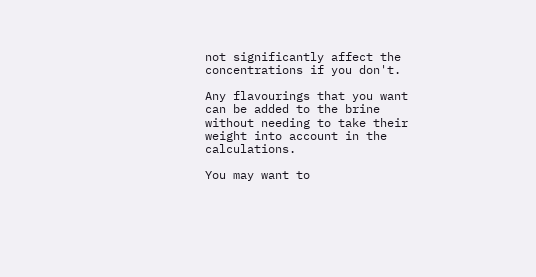not significantly affect the concentrations if you don't.

Any flavourings that you want can be added to the brine without needing to take their weight into account in the calculations.

You may want to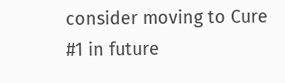consider moving to Cure #1 in future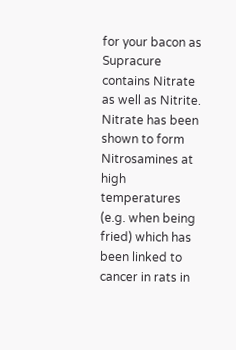for your bacon as Supracure contains Nitrate as well as Nitrite. Nitrate has been shown to form Nitrosamines at high temperatures (e.g. when being fried) which has been linked to cancer in rats in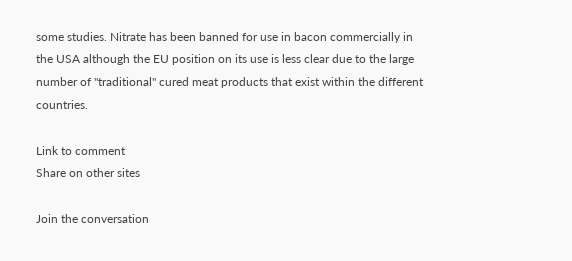some studies. Nitrate has been banned for use in bacon commercially in the USA although the EU position on its use is less clear due to the large number of "traditional" cured meat products that exist within the different countries.

Link to comment
Share on other sites

Join the conversation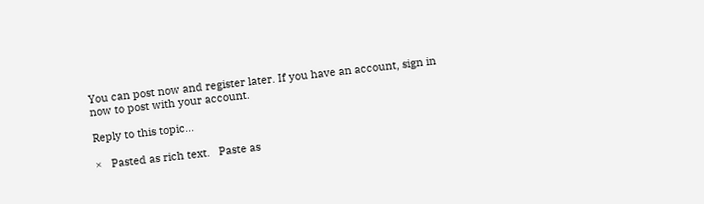You can post now and register later. If you have an account, sign in now to post with your account.

Reply to this topic...

×   Pasted as rich text.   Paste as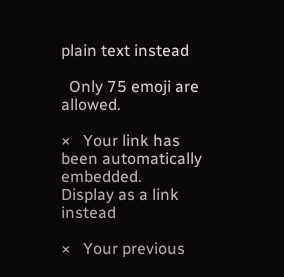plain text instead

  Only 75 emoji are allowed.

×   Your link has been automatically embedded.   Display as a link instead

×   Your previous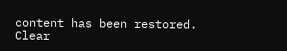content has been restored.   Clear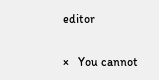editor

×   You cannot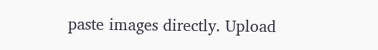paste images directly. Upload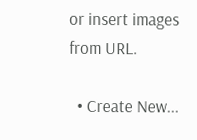or insert images from URL.

  • Create New...